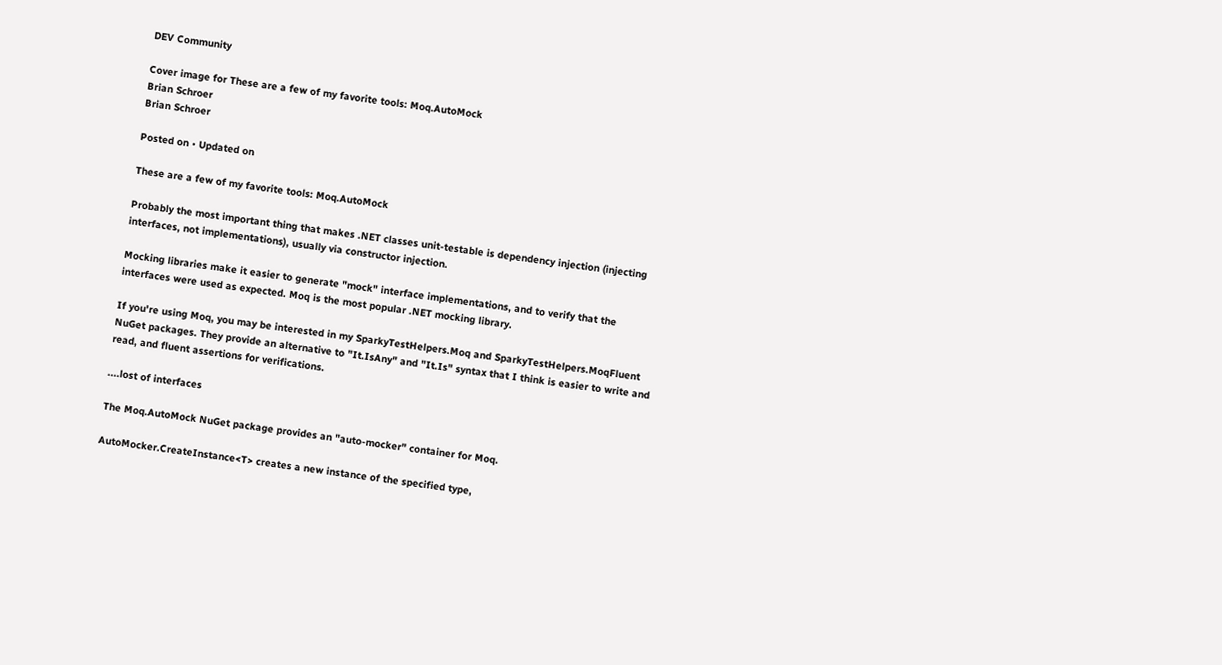DEV Community

Cover image for These are a few of my favorite tools: Moq.AutoMock
Brian Schroer
Brian Schroer

Posted on • Updated on

These are a few of my favorite tools: Moq.AutoMock

Probably the most important thing that makes .NET classes unit-testable is dependency injection (injecting interfaces, not implementations), usually via constructor injection.

Mocking libraries make it easier to generate "mock" interface implementations, and to verify that the interfaces were used as expected. Moq is the most popular .NET mocking library.

If you're using Moq, you may be interested in my SparkyTestHelpers.Moq and SparkyTestHelpers.MoqFluent NuGet packages. They provide an alternative to "It.IsAny" and "It.Is" syntax that I think is easier to write and read, and fluent assertions for verifications.

....lost of interfaces

The Moq.AutoMock NuGet package provides an "auto-mocker" container for Moq.

AutoMocker.CreateInstance<T> creates a new instance of the specified type,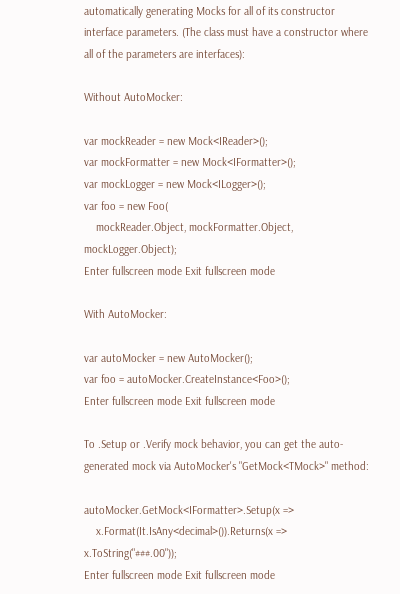automatically generating Mocks for all of its constructor interface parameters. (The class must have a constructor where all of the parameters are interfaces):

Without AutoMocker:

var mockReader = new Mock<IReader>();
var mockFormatter = new Mock<IFormatter>();
var mockLogger = new Mock<ILogger>();
var foo = new Foo(
    mockReader.Object, mockFormatter.Object, mockLogger.Object);
Enter fullscreen mode Exit fullscreen mode

With AutoMocker:

var autoMocker = new AutoMocker();
var foo = autoMocker.CreateInstance<Foo>();
Enter fullscreen mode Exit fullscreen mode

To .Setup or .Verify mock behavior, you can get the auto-generated mock via AutoMocker's "GetMock<TMock>" method:

autoMocker.GetMock<IFormatter>.Setup(x =>
    x.Format(It.IsAny<decimal>()).Returns(x => x.ToString("###.00"));
Enter fullscreen mode Exit fullscreen mode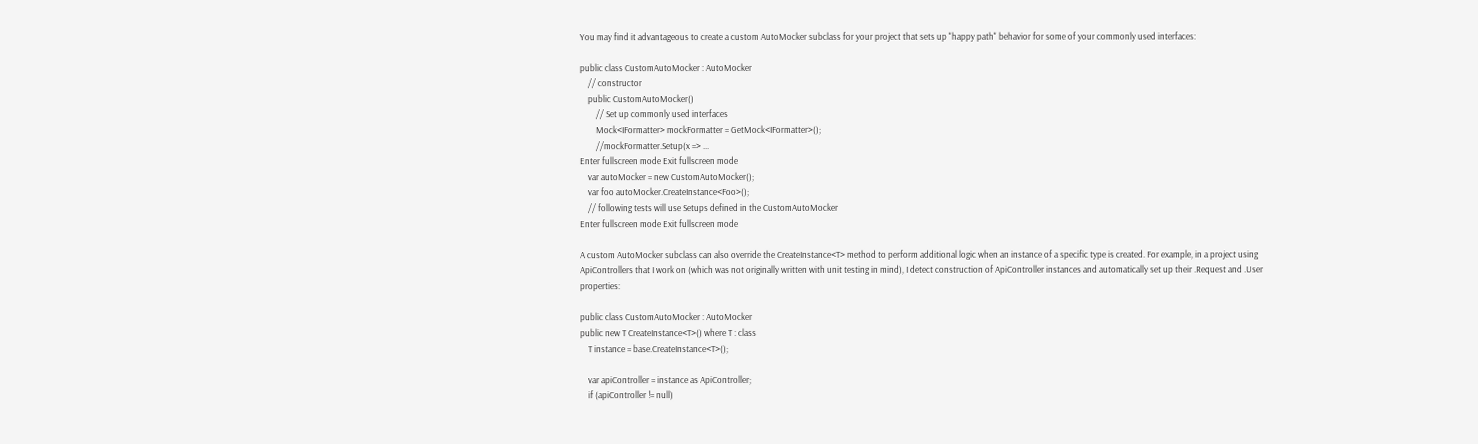You may find it advantageous to create a custom AutoMocker subclass for your project that sets up "happy path" behavior for some of your commonly used interfaces:

public class CustomAutoMocker : AutoMocker
    // constructor
    public CustomAutoMocker()
        // Set up commonly used interfaces
        Mock<IFormatter> mockFormatter = GetMock<IFormatter>();
        //mockFormatter.Setup(x => ...
Enter fullscreen mode Exit fullscreen mode
    var autoMocker = new CustomAutoMocker();
    var foo autoMocker.CreateInstance<Foo>();
    // following tests will use Setups defined in the CustomAutoMocker
Enter fullscreen mode Exit fullscreen mode

A custom AutoMocker subclass can also override the CreateInstance<T> method to perform additional logic when an instance of a specific type is created. For example, in a project using ApiControllers that I work on (which was not originally written with unit testing in mind), I detect construction of ApiController instances and automatically set up their .Request and .User properties:

public class CustomAutoMocker : AutoMocker
public new T CreateInstance<T>() where T : class
    T instance = base.CreateInstance<T>();

    var apiController = instance as ApiController;
    if (apiController != null)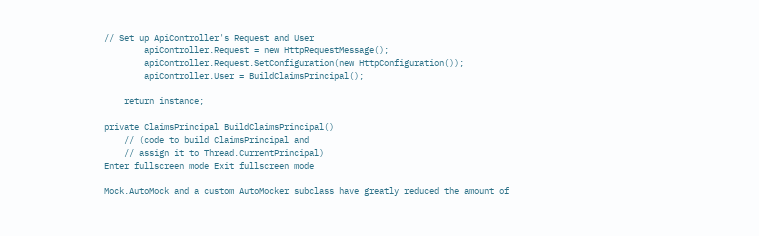// Set up ApiController's Request and User
        apiController.Request = new HttpRequestMessage();
        apiController.Request.SetConfiguration(new HttpConfiguration());
        apiController.User = BuildClaimsPrincipal();

    return instance;

private ClaimsPrincipal BuildClaimsPrincipal()
    // (code to build ClaimsPrincipal and
    // assign it to Thread.CurrentPrincipal)
Enter fullscreen mode Exit fullscreen mode

Mock.AutoMock and a custom AutoMocker subclass have greatly reduced the amount of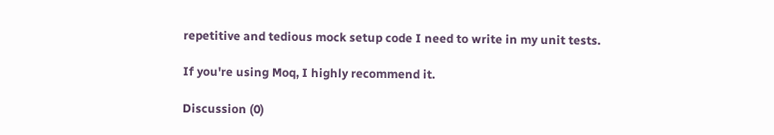repetitive and tedious mock setup code I need to write in my unit tests.

If you're using Moq, I highly recommend it.

Discussion (0)